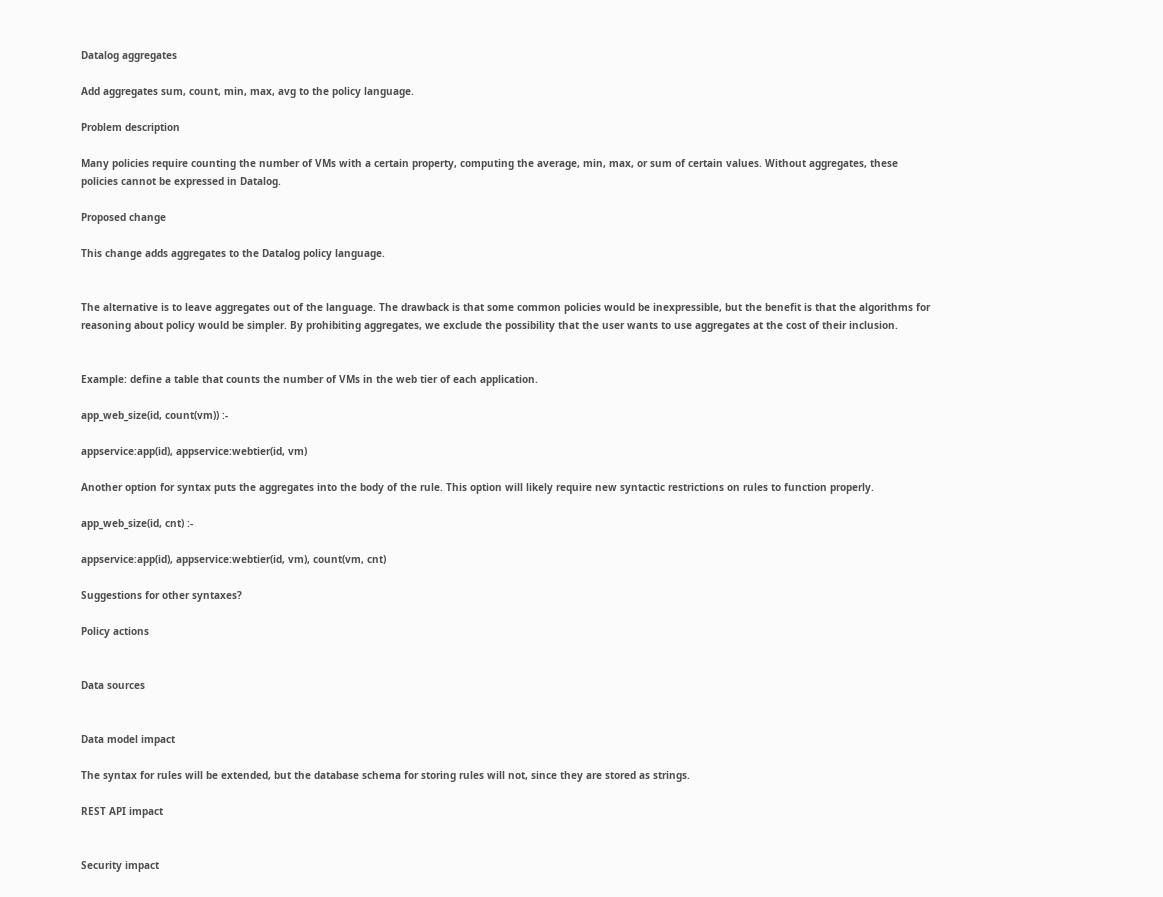Datalog aggregates

Add aggregates sum, count, min, max, avg to the policy language.

Problem description

Many policies require counting the number of VMs with a certain property, computing the average, min, max, or sum of certain values. Without aggregates, these policies cannot be expressed in Datalog.

Proposed change

This change adds aggregates to the Datalog policy language.


The alternative is to leave aggregates out of the language. The drawback is that some common policies would be inexpressible, but the benefit is that the algorithms for reasoning about policy would be simpler. By prohibiting aggregates, we exclude the possibility that the user wants to use aggregates at the cost of their inclusion.


Example: define a table that counts the number of VMs in the web tier of each application.

app_web_size(id, count(vm)) :-

appservice:app(id), appservice:webtier(id, vm)

Another option for syntax puts the aggregates into the body of the rule. This option will likely require new syntactic restrictions on rules to function properly.

app_web_size(id, cnt) :-

appservice:app(id), appservice:webtier(id, vm), count(vm, cnt)

Suggestions for other syntaxes?

Policy actions


Data sources


Data model impact

The syntax for rules will be extended, but the database schema for storing rules will not, since they are stored as strings.

REST API impact


Security impact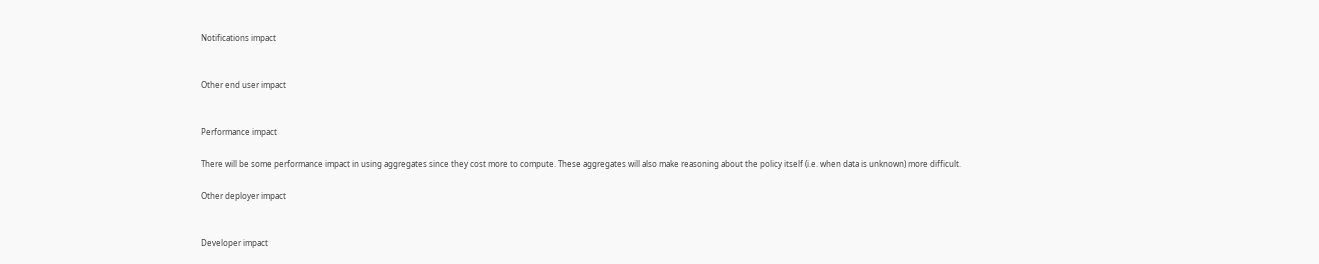Notifications impact


Other end user impact


Performance impact

There will be some performance impact in using aggregates since they cost more to compute. These aggregates will also make reasoning about the policy itself (i.e. when data is unknown) more difficult.

Other deployer impact


Developer impact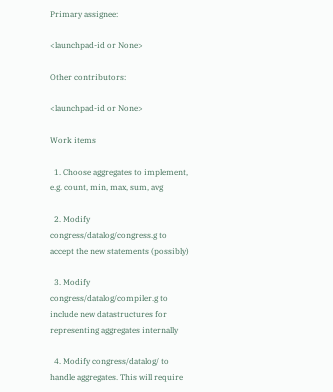Primary assignee:

<launchpad-id or None>

Other contributors:

<launchpad-id or None>

Work items

  1. Choose aggregates to implement, e.g. count, min, max, sum, avg

  2. Modify congress/datalog/congress.g to accept the new statements (possibly)

  3. Modify congress/datalog/compiler.g to include new datastructures for representing aggregates internally

  4. Modify congress/datalog/ to handle aggregates. This will require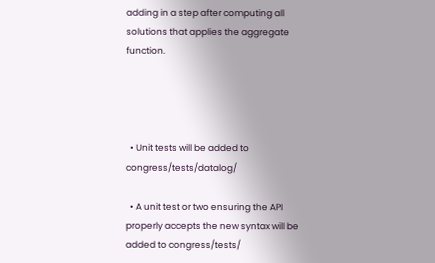adding in a step after computing all solutions that applies the aggregate function.




  • Unit tests will be added to congress/tests/datalog/

  • A unit test or two ensuring the API properly accepts the new syntax will be added to congress/tests/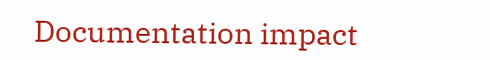Documentation impact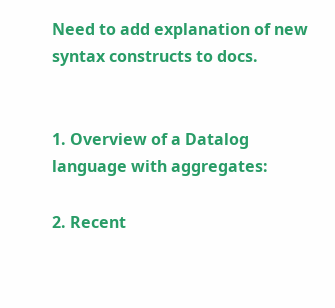Need to add explanation of new syntax constructs to docs.


1. Overview of a Datalog language with aggregates:

2. Recent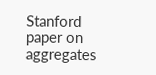Stanford paper on aggregates